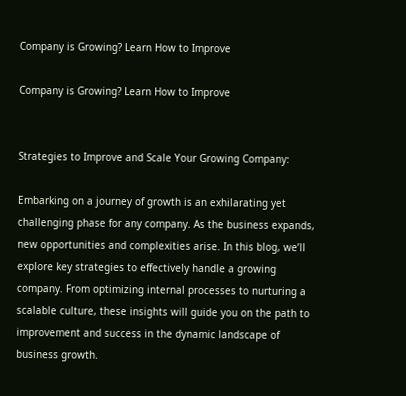Company is Growing? Learn How to Improve

Company is Growing? Learn How to Improve


Strategies to Improve and Scale Your Growing Company:

Embarking on a journey of growth is an exhilarating yet challenging phase for any company. As the business expands, new opportunities and complexities arise. In this blog, we’ll explore key strategies to effectively handle a growing company. From optimizing internal processes to nurturing a scalable culture, these insights will guide you on the path to improvement and success in the dynamic landscape of business growth.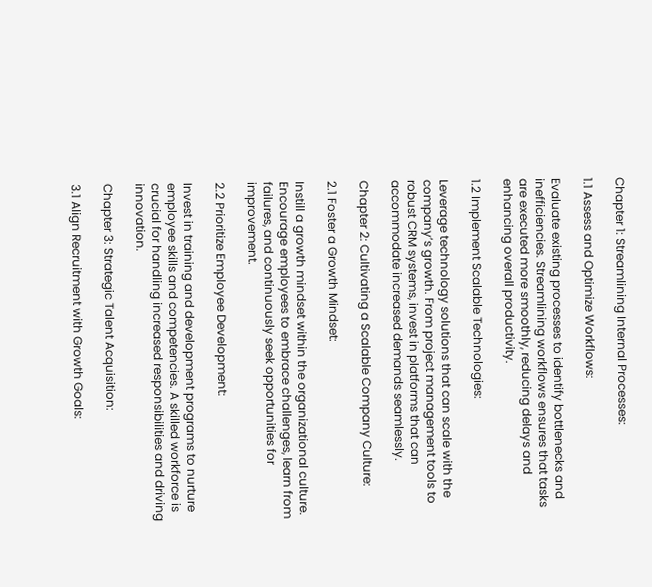Chapter 1: Streamlining Internal Processes:

1.1 Assess and Optimize Workflows:

Evaluate existing processes to identify bottlenecks and inefficiencies. Streamlining workflows ensures that tasks are executed more smoothly, reducing delays and enhancing overall productivity.

1.2 Implement Scalable Technologies:

Leverage technology solutions that can scale with the company’s growth. From project management tools to robust CRM systems, invest in platforms that can accommodate increased demands seamlessly.

Chapter 2: Cultivating a Scalable Company Culture:

2.1 Foster a Growth Mindset:

Instill a growth mindset within the organizational culture. Encourage employees to embrace challenges, learn from failures, and continuously seek opportunities for improvement.

2.2 Prioritize Employee Development:

Invest in training and development programs to nurture employee skills and competencies. A skilled workforce is crucial for handling increased responsibilities and driving innovation.

Chapter 3: Strategic Talent Acquisition:

3.1 Align Recruitment with Growth Goals: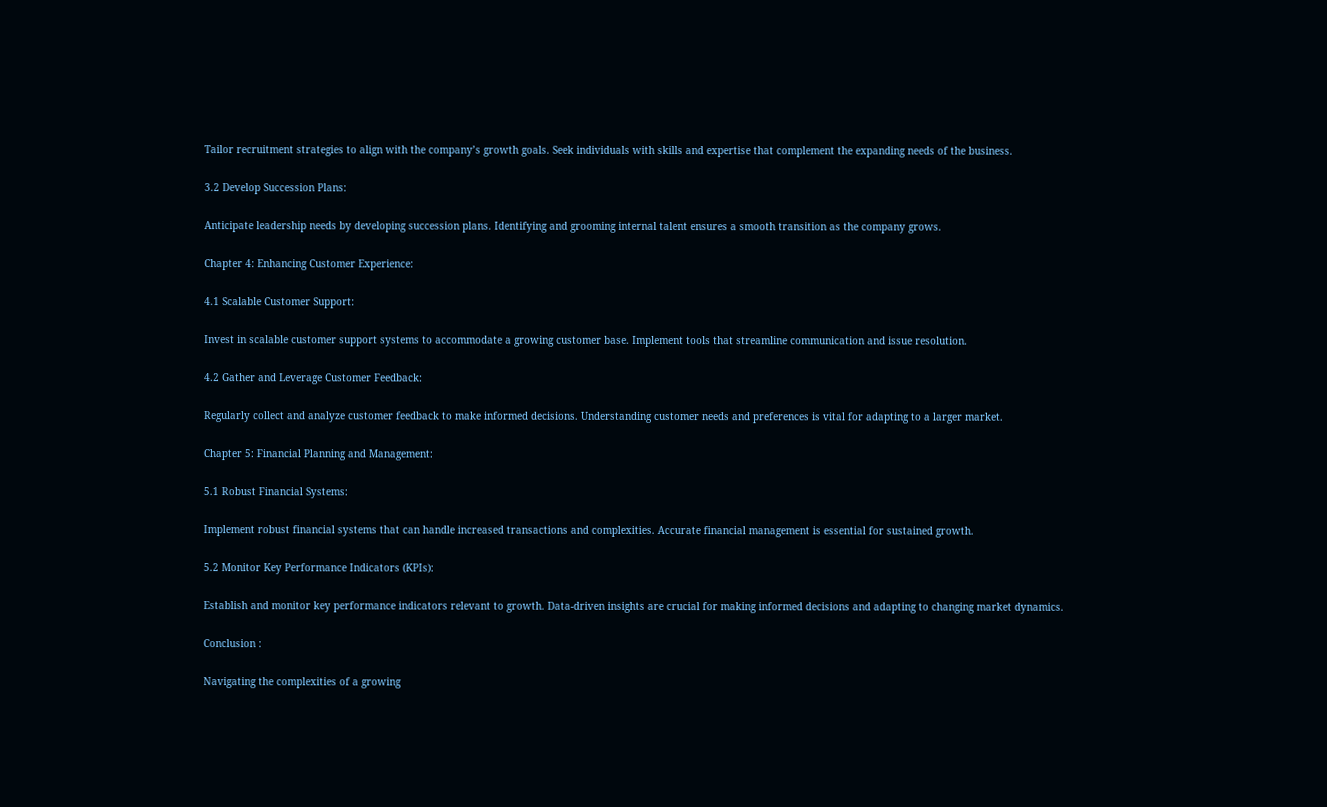Tailor recruitment strategies to align with the company’s growth goals. Seek individuals with skills and expertise that complement the expanding needs of the business.

3.2 Develop Succession Plans:

Anticipate leadership needs by developing succession plans. Identifying and grooming internal talent ensures a smooth transition as the company grows.

Chapter 4: Enhancing Customer Experience:

4.1 Scalable Customer Support:

Invest in scalable customer support systems to accommodate a growing customer base. Implement tools that streamline communication and issue resolution.

4.2 Gather and Leverage Customer Feedback:

Regularly collect and analyze customer feedback to make informed decisions. Understanding customer needs and preferences is vital for adapting to a larger market.

Chapter 5: Financial Planning and Management:

5.1 Robust Financial Systems:

Implement robust financial systems that can handle increased transactions and complexities. Accurate financial management is essential for sustained growth.

5.2 Monitor Key Performance Indicators (KPIs):

Establish and monitor key performance indicators relevant to growth. Data-driven insights are crucial for making informed decisions and adapting to changing market dynamics.

Conclusion :

Navigating the complexities of a growing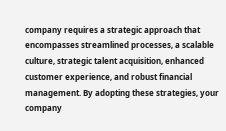company requires a strategic approach that encompasses streamlined processes, a scalable culture, strategic talent acquisition, enhanced customer experience, and robust financial management. By adopting these strategies, your company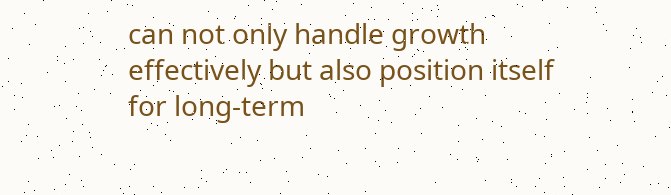can not only handle growth effectively but also position itself for long-term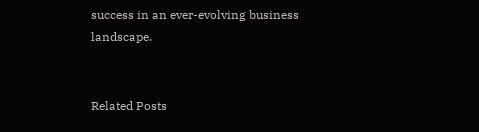success in an ever-evolving business landscape.


Related Posts